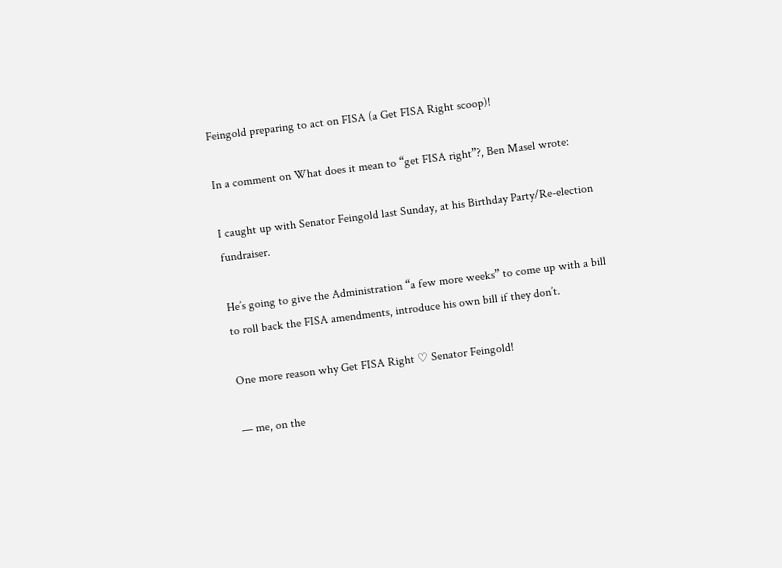Feingold preparing to act on FISA (a Get FISA Right scoop)!

In a comment on What does it mean to “get FISA right”?, Ben Masel wrote:

I caught up with Senator Feingold last Sunday, at his Birthday Party/Re-election fundraiser.

He’s going to give the Administration “a few more weeks” to come up with a bill to roll back the FISA amendments, introduce his own bill if they don’t.

One more reason why Get FISA Right ♡ Senator Feingold!

— me, on the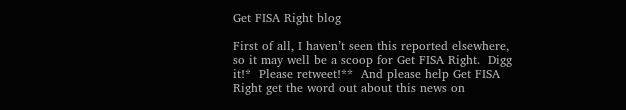Get FISA Right blog

First of all, I haven’t seen this reported elsewhere, so it may well be a scoop for Get FISA Right.  Digg it!*  Please retweet!**  And please help Get FISA Right get the word out about this news on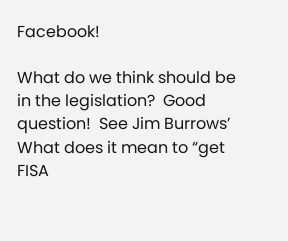Facebook!

What do we think should be in the legislation?  Good question!  See Jim Burrows’ What does it mean to “get FISA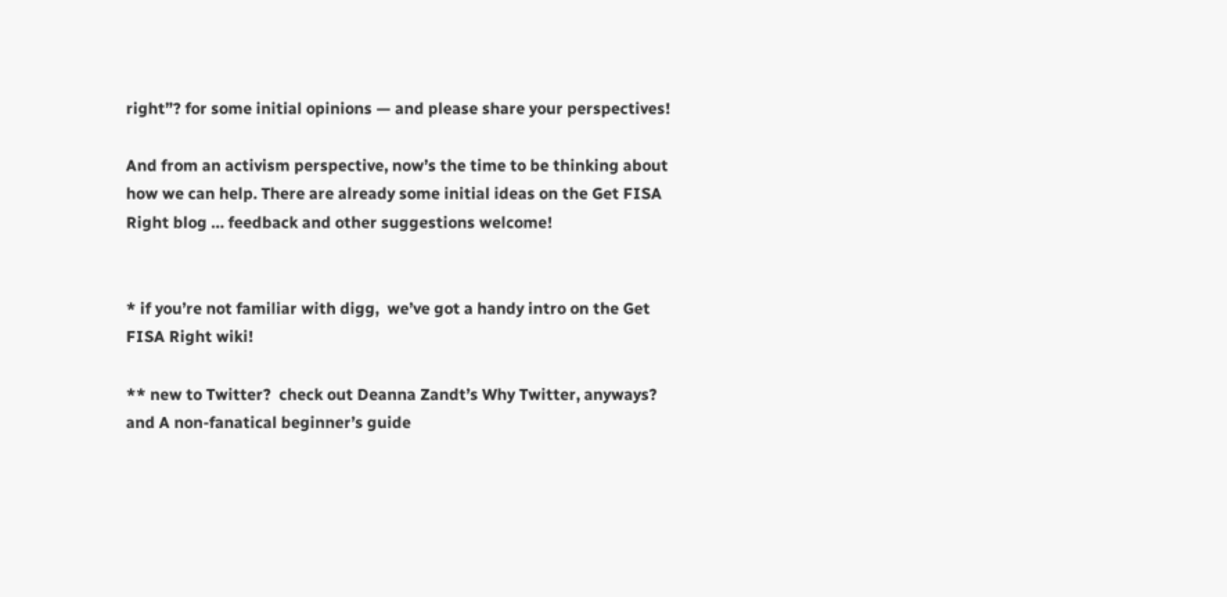right”? for some initial opinions — and please share your perspectives!

And from an activism perspective, now’s the time to be thinking about how we can help. There are already some initial ideas on the Get FISA Right blog … feedback and other suggestions welcome!


* if you’re not familiar with digg,  we’ve got a handy intro on the Get FISA Right wiki!

** new to Twitter?  check out Deanna Zandt’s Why Twitter, anyways? and A non-fanatical beginner’s guide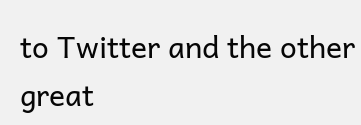to Twitter and the other great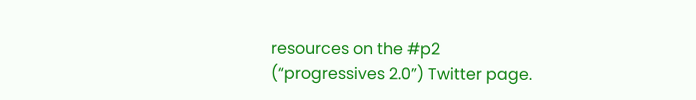resources on the #p2 (“progressives 2.0”) Twitter page.